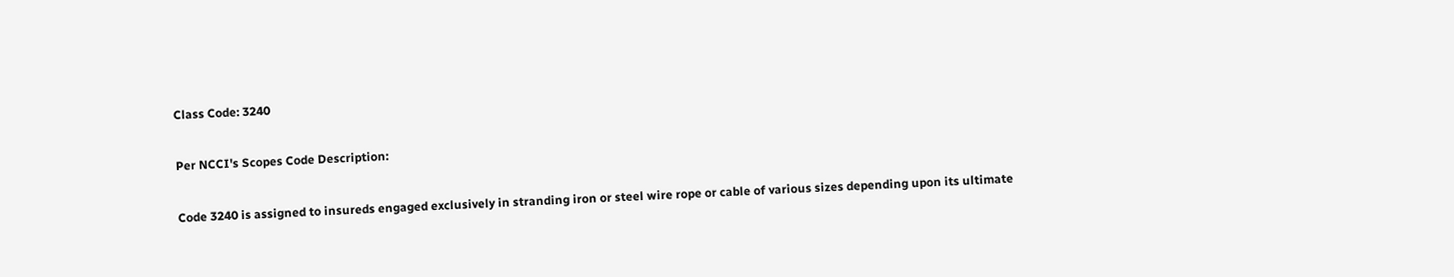Class Code: 3240

Per NCCI's Scopes Code Description:

Code 3240 is assigned to insureds engaged exclusively in stranding iron or steel wire rope or cable of various sizes depending upon its ultimate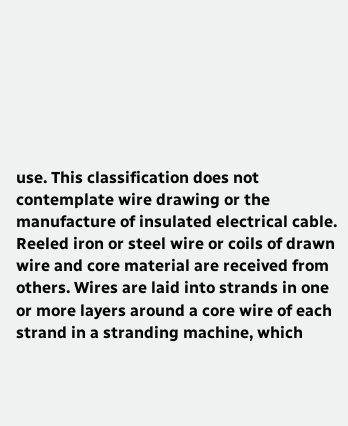use. This classification does not contemplate wire drawing or the manufacture of insulated electrical cable. Reeled iron or steel wire or coils of drawn wire and core material are received from others. Wires are laid into strands in one or more layers around a core wire of each strand in a stranding machine, which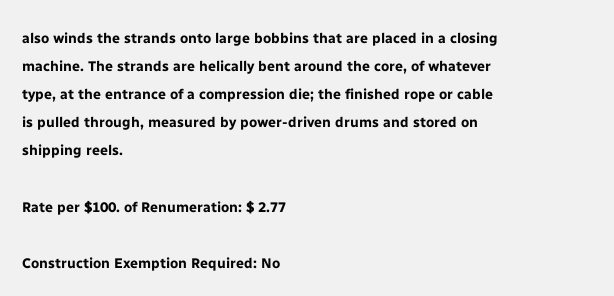also winds the strands onto large bobbins that are placed in a closing machine. The strands are helically bent around the core, of whatever type, at the entrance of a compression die; the finished rope or cable is pulled through, measured by power-driven drums and stored on shipping reels.

Rate per $100. of Renumeration: $ 2.77

Construction Exemption Required: No